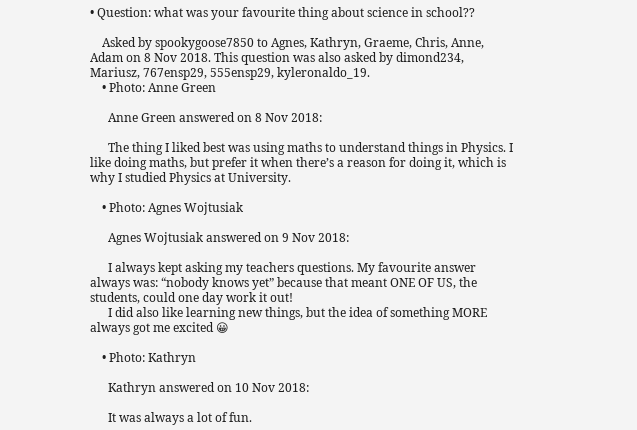• Question: what was your favourite thing about science in school??

    Asked by spookygoose7850 to Agnes, Kathryn, Graeme, Chris, Anne, Adam on 8 Nov 2018. This question was also asked by dimond234, Mariusz, 767ensp29, 555ensp29, kyleronaldo_19.
    • Photo: Anne Green

      Anne Green answered on 8 Nov 2018:

      The thing I liked best was using maths to understand things in Physics. I like doing maths, but prefer it when there’s a reason for doing it, which is why I studied Physics at University.

    • Photo: Agnes Wojtusiak

      Agnes Wojtusiak answered on 9 Nov 2018:

      I always kept asking my teachers questions. My favourite answer always was: “nobody knows yet” because that meant ONE OF US, the students, could one day work it out!
      I did also like learning new things, but the idea of something MORE always got me excited 😀

    • Photo: Kathryn

      Kathryn answered on 10 Nov 2018:

      It was always a lot of fun.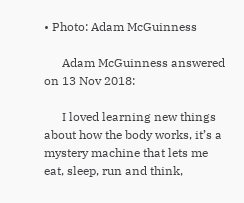• Photo: Adam McGuinness

      Adam McGuinness answered on 13 Nov 2018:

      I loved learning new things about how the body works, it’s a mystery machine that lets me eat, sleep, run and think,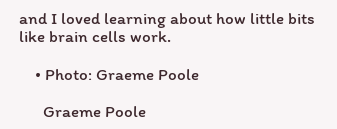and I loved learning about how little bits like brain cells work.

    • Photo: Graeme Poole

      Graeme Poole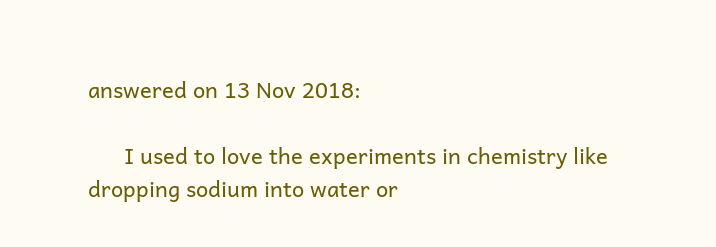answered on 13 Nov 2018:

      I used to love the experiments in chemistry like dropping sodium into water or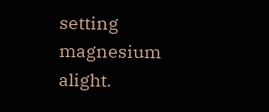setting magnesium alight.